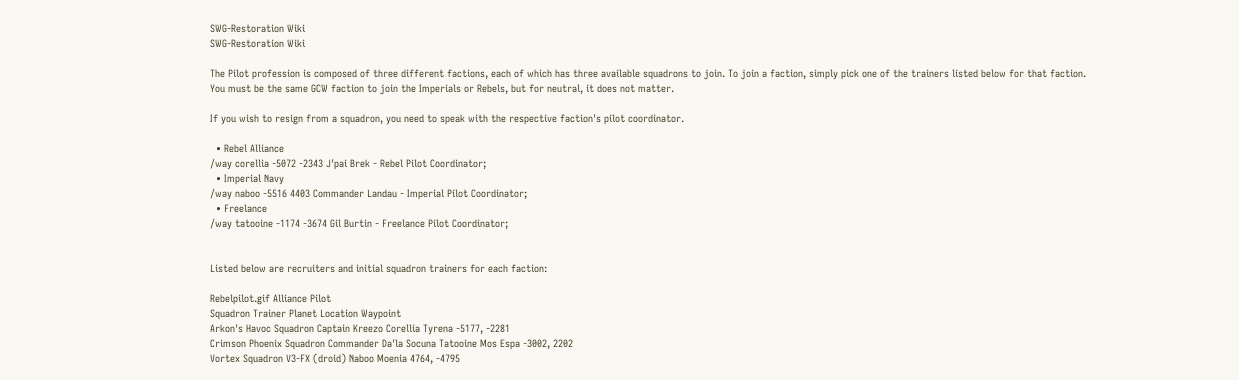SWG-Restoration Wiki
SWG-Restoration Wiki

The Pilot profession is composed of three different factions, each of which has three available squadrons to join. To join a faction, simply pick one of the trainers listed below for that faction. You must be the same GCW faction to join the Imperials or Rebels, but for neutral, it does not matter.

If you wish to resign from a squadron, you need to speak with the respective faction's pilot coordinator.

  • Rebel Alliance
/way corellia -5072 -2343 J'pai Brek - Rebel Pilot Coordinator;
  • Imperial Navy
/way naboo -5516 4403 Commander Landau - Imperial Pilot Coordinator;
  • Freelance
/way tatooine -1174 -3674 Gil Burtin - Freelance Pilot Coordinator;


Listed below are recruiters and initial squadron trainers for each faction:

Rebelpilot.gif Alliance Pilot
Squadron Trainer Planet Location Waypoint
Arkon's Havoc Squadron Captain Kreezo Corellia Tyrena -5177, -2281
Crimson Phoenix Squadron Commander Da'la Socuna Tatooine Mos Espa -3002, 2202
Vortex Squadron V3-FX (droid) Naboo Moenia 4764, -4795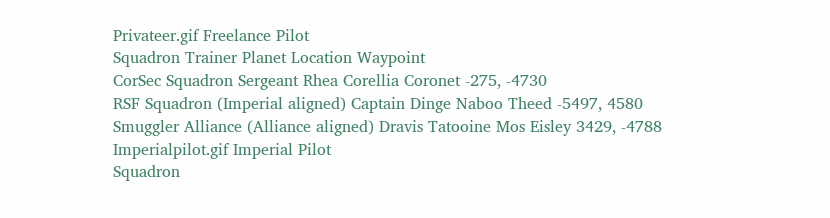Privateer.gif Freelance Pilot
Squadron Trainer Planet Location Waypoint
CorSec Squadron Sergeant Rhea Corellia Coronet -275, -4730
RSF Squadron (Imperial aligned) Captain Dinge Naboo Theed -5497, 4580
Smuggler Alliance (Alliance aligned) Dravis Tatooine Mos Eisley 3429, -4788
Imperialpilot.gif Imperial Pilot
Squadron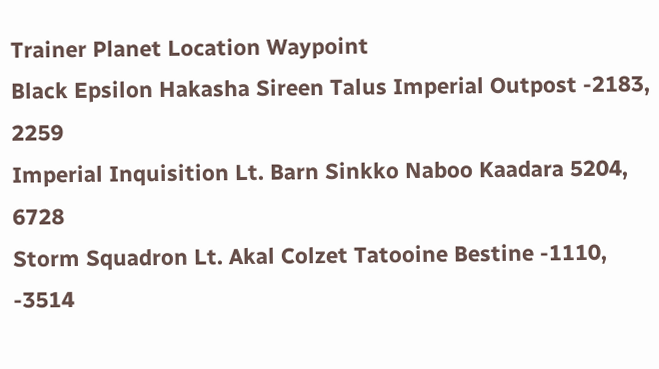Trainer Planet Location Waypoint
Black Epsilon Hakasha Sireen Talus Imperial Outpost -2183, 2259
Imperial Inquisition Lt. Barn Sinkko Naboo Kaadara 5204, 6728
Storm Squadron Lt. Akal Colzet Tatooine Bestine -1110, -3514